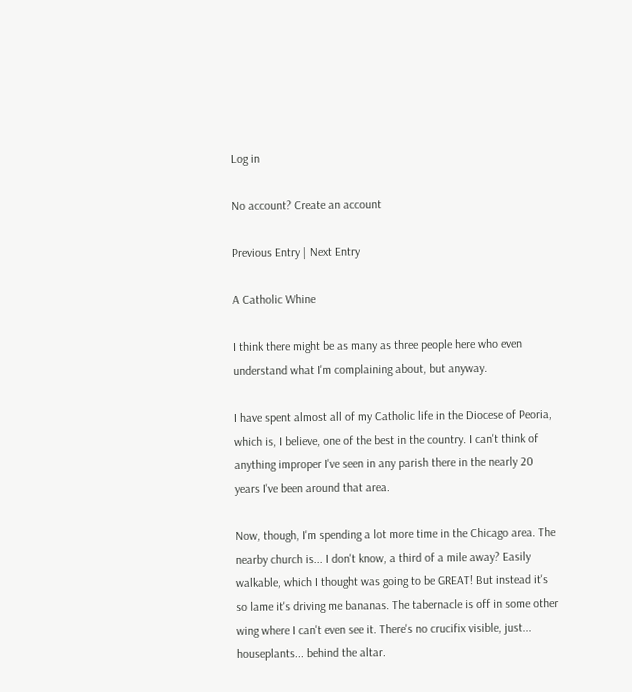Log in

No account? Create an account

Previous Entry | Next Entry

A Catholic Whine

I think there might be as many as three people here who even understand what I'm complaining about, but anyway.

I have spent almost all of my Catholic life in the Diocese of Peoria, which is, I believe, one of the best in the country. I can't think of anything improper I've seen in any parish there in the nearly 20 years I've been around that area.

Now, though, I'm spending a lot more time in the Chicago area. The nearby church is... I don't know, a third of a mile away? Easily walkable, which I thought was going to be GREAT! But instead it's so lame it's driving me bananas. The tabernacle is off in some other wing where I can't even see it. There's no crucifix visible, just... houseplants... behind the altar.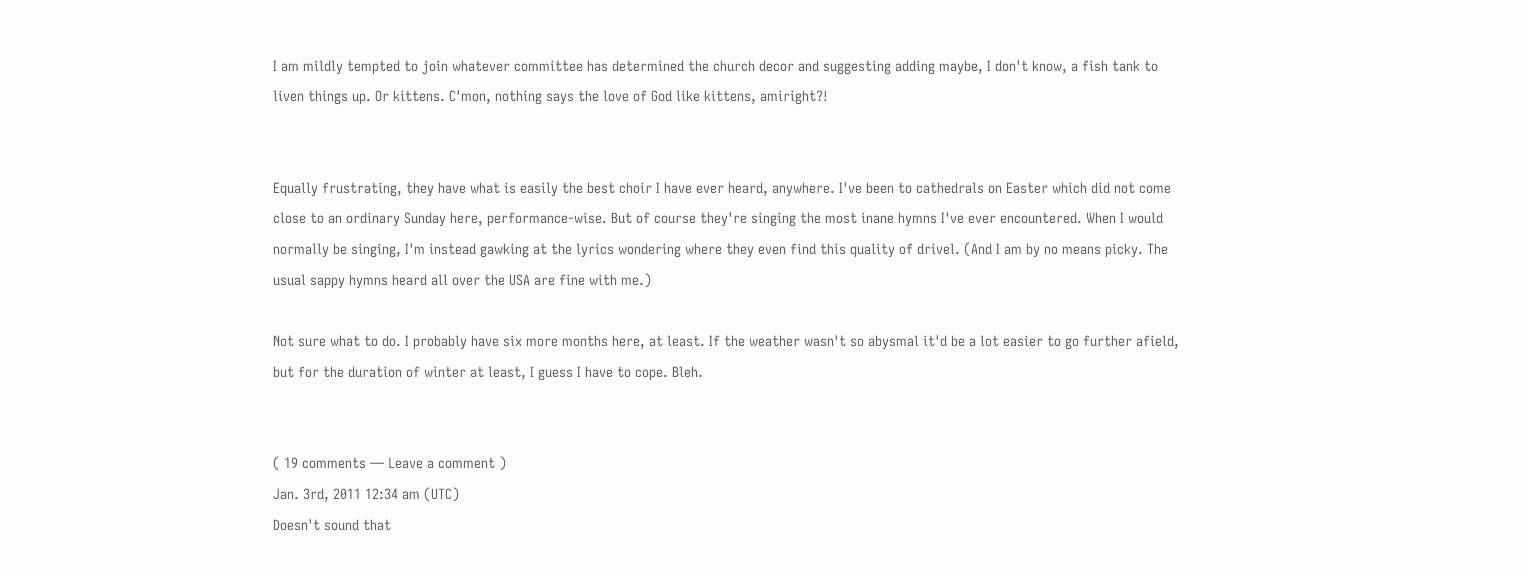I am mildly tempted to join whatever committee has determined the church decor and suggesting adding maybe, I don't know, a fish tank to liven things up. Or kittens. C'mon, nothing says the love of God like kittens, amiright?!


Equally frustrating, they have what is easily the best choir I have ever heard, anywhere. I've been to cathedrals on Easter which did not come close to an ordinary Sunday here, performance-wise. But of course they're singing the most inane hymns I've ever encountered. When I would normally be singing, I'm instead gawking at the lyrics wondering where they even find this quality of drivel. (And I am by no means picky. The usual sappy hymns heard all over the USA are fine with me.)

Not sure what to do. I probably have six more months here, at least. If the weather wasn't so abysmal it'd be a lot easier to go further afield, but for the duration of winter at least, I guess I have to cope. Bleh.


( 19 comments — Leave a comment )
Jan. 3rd, 2011 12:34 am (UTC)
Doesn't sound that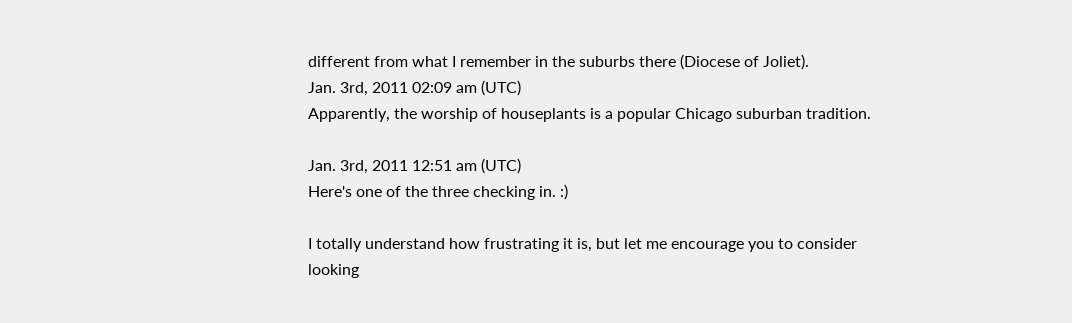different from what I remember in the suburbs there (Diocese of Joliet).
Jan. 3rd, 2011 02:09 am (UTC)
Apparently, the worship of houseplants is a popular Chicago suburban tradition.

Jan. 3rd, 2011 12:51 am (UTC)
Here's one of the three checking in. :)

I totally understand how frustrating it is, but let me encourage you to consider looking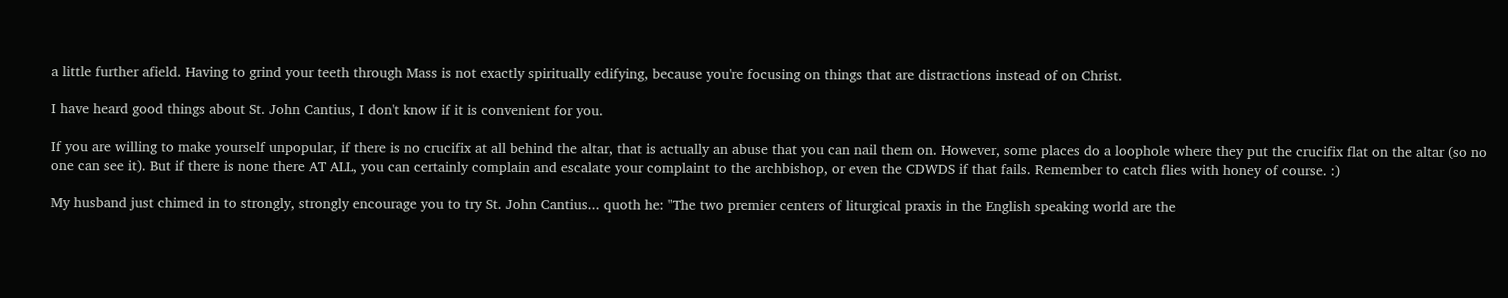a little further afield. Having to grind your teeth through Mass is not exactly spiritually edifying, because you're focusing on things that are distractions instead of on Christ.

I have heard good things about St. John Cantius, I don't know if it is convenient for you.

If you are willing to make yourself unpopular, if there is no crucifix at all behind the altar, that is actually an abuse that you can nail them on. However, some places do a loophole where they put the crucifix flat on the altar (so no one can see it). But if there is none there AT ALL, you can certainly complain and escalate your complaint to the archbishop, or even the CDWDS if that fails. Remember to catch flies with honey of course. :)

My husband just chimed in to strongly, strongly encourage you to try St. John Cantius... quoth he: "The two premier centers of liturgical praxis in the English speaking world are the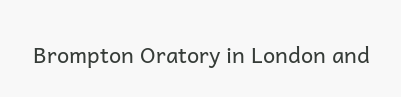Brompton Oratory in London and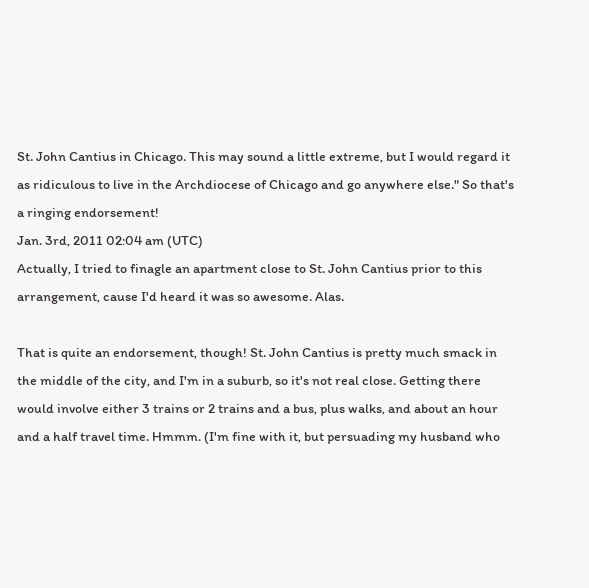St. John Cantius in Chicago. This may sound a little extreme, but I would regard it as ridiculous to live in the Archdiocese of Chicago and go anywhere else." So that's a ringing endorsement!
Jan. 3rd, 2011 02:04 am (UTC)
Actually, I tried to finagle an apartment close to St. John Cantius prior to this arrangement, cause I'd heard it was so awesome. Alas.

That is quite an endorsement, though! St. John Cantius is pretty much smack in the middle of the city, and I'm in a suburb, so it's not real close. Getting there would involve either 3 trains or 2 trains and a bus, plus walks, and about an hour and a half travel time. Hmmm. (I'm fine with it, but persuading my husband who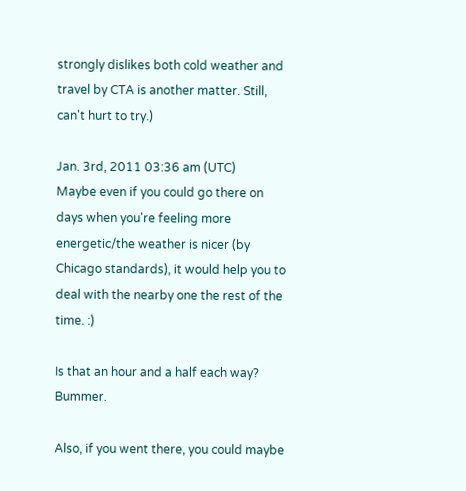strongly dislikes both cold weather and travel by CTA is another matter. Still, can't hurt to try.)

Jan. 3rd, 2011 03:36 am (UTC)
Maybe even if you could go there on days when you're feeling more energetic/the weather is nicer (by Chicago standards), it would help you to deal with the nearby one the rest of the time. :)

Is that an hour and a half each way? Bummer.

Also, if you went there, you could maybe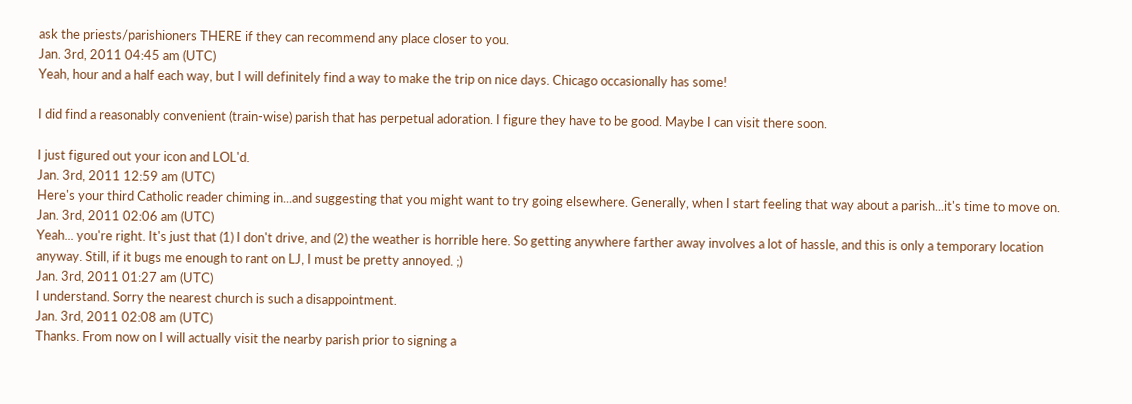ask the priests/parishioners THERE if they can recommend any place closer to you.
Jan. 3rd, 2011 04:45 am (UTC)
Yeah, hour and a half each way, but I will definitely find a way to make the trip on nice days. Chicago occasionally has some!

I did find a reasonably convenient (train-wise) parish that has perpetual adoration. I figure they have to be good. Maybe I can visit there soon.

I just figured out your icon and LOL'd.
Jan. 3rd, 2011 12:59 am (UTC)
Here's your third Catholic reader chiming in...and suggesting that you might want to try going elsewhere. Generally, when I start feeling that way about a parish...it's time to move on.
Jan. 3rd, 2011 02:06 am (UTC)
Yeah... you're right. It's just that (1) I don't drive, and (2) the weather is horrible here. So getting anywhere farther away involves a lot of hassle, and this is only a temporary location anyway. Still, if it bugs me enough to rant on LJ, I must be pretty annoyed. ;)
Jan. 3rd, 2011 01:27 am (UTC)
I understand. Sorry the nearest church is such a disappointment.
Jan. 3rd, 2011 02:08 am (UTC)
Thanks. From now on I will actually visit the nearby parish prior to signing a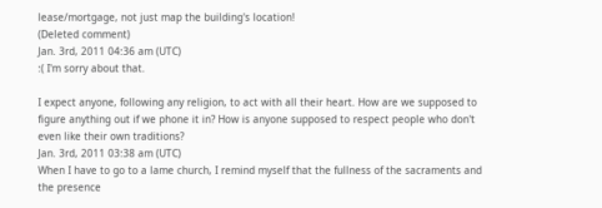lease/mortgage, not just map the building's location!
(Deleted comment)
Jan. 3rd, 2011 04:36 am (UTC)
:( I'm sorry about that.

I expect anyone, following any religion, to act with all their heart. How are we supposed to figure anything out if we phone it in? How is anyone supposed to respect people who don't even like their own traditions?
Jan. 3rd, 2011 03:38 am (UTC)
When I have to go to a lame church, I remind myself that the fullness of the sacraments and the presence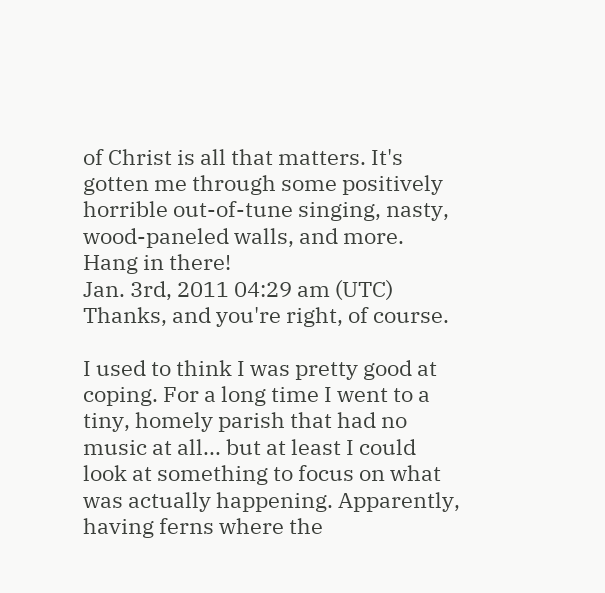of Christ is all that matters. It's gotten me through some positively horrible out-of-tune singing, nasty, wood-paneled walls, and more. Hang in there!
Jan. 3rd, 2011 04:29 am (UTC)
Thanks, and you're right, of course.

I used to think I was pretty good at coping. For a long time I went to a tiny, homely parish that had no music at all... but at least I could look at something to focus on what was actually happening. Apparently, having ferns where the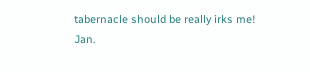tabernacle should be really irks me!
Jan.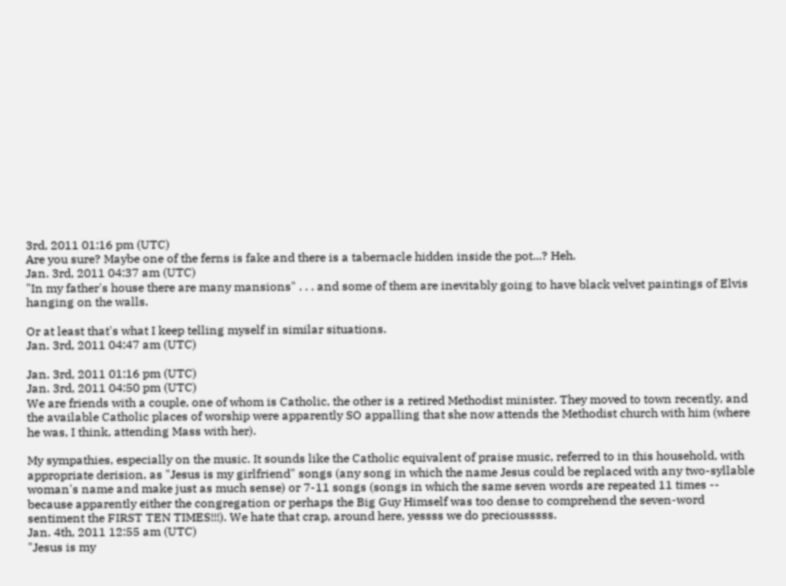3rd, 2011 01:16 pm (UTC)
Are you sure? Maybe one of the ferns is fake and there is a tabernacle hidden inside the pot...? Heh.
Jan. 3rd, 2011 04:37 am (UTC)
"In my father's house there are many mansions" . . . and some of them are inevitably going to have black velvet paintings of Elvis hanging on the walls.

Or at least that's what I keep telling myself in similar situations.
Jan. 3rd, 2011 04:47 am (UTC)

Jan. 3rd, 2011 01:16 pm (UTC)
Jan. 3rd, 2011 04:50 pm (UTC)
We are friends with a couple, one of whom is Catholic, the other is a retired Methodist minister. They moved to town recently, and the available Catholic places of worship were apparently SO appalling that she now attends the Methodist church with him (where he was, I think, attending Mass with her).

My sympathies, especially on the music. It sounds like the Catholic equivalent of praise music, referred to in this household, with appropriate derision, as "Jesus is my girlfriend" songs (any song in which the name Jesus could be replaced with any two-syllable woman's name and make just as much sense) or 7-11 songs (songs in which the same seven words are repeated 11 times -- because apparently either the congregation or perhaps the Big Guy Himself was too dense to comprehend the seven-word sentiment the FIRST TEN TIMES!!!). We hate that crap, around here, yessss we do preciousssss.
Jan. 4th, 2011 12:55 am (UTC)
"Jesus is my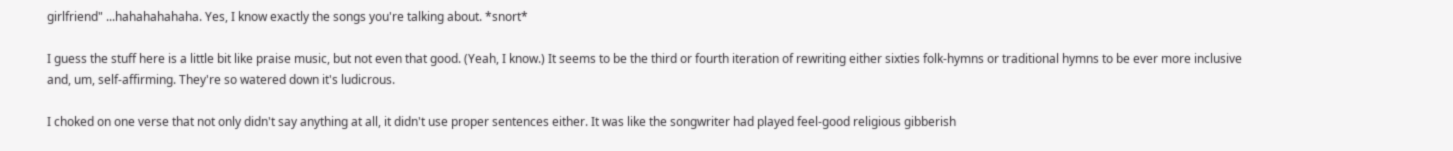girlfriend" ...hahahahahaha. Yes, I know exactly the songs you're talking about. *snort*

I guess the stuff here is a little bit like praise music, but not even that good. (Yeah, I know.) It seems to be the third or fourth iteration of rewriting either sixties folk-hymns or traditional hymns to be ever more inclusive and, um, self-affirming. They're so watered down it's ludicrous.

I choked on one verse that not only didn't say anything at all, it didn't use proper sentences either. It was like the songwriter had played feel-good religious gibberish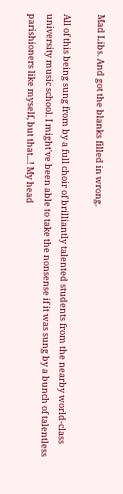Mad Libs. And got the blanks filled in wrong.

All of this being sung from by a full choir of brilliantly talented students from the nearby world-class university music school. I might've been able to take the nonsense if it was sung by a bunch of talentless parishioners like myself, but that...! My head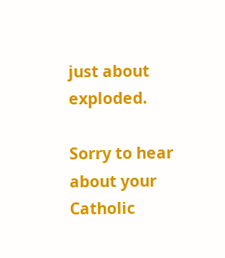just about exploded.

Sorry to hear about your Catholic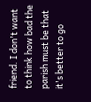friend. I don't want to think how bad the parish must be that it's better to go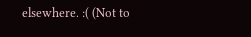elsewhere. :( (Not to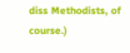diss Methodists, of course.)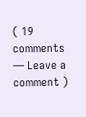( 19 comments — Leave a comment )